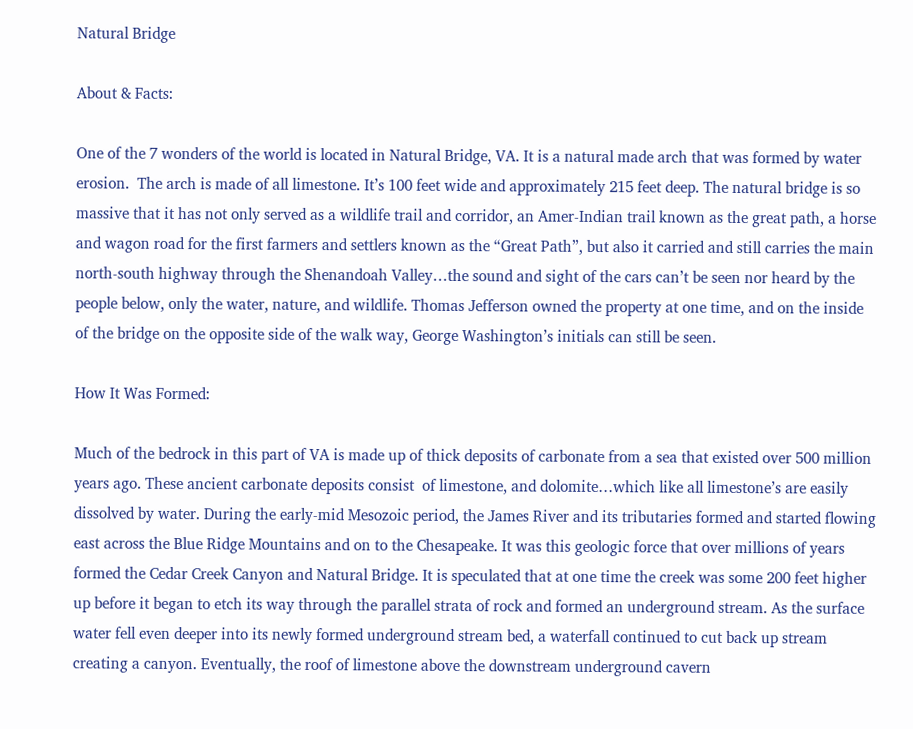Natural Bridge

About & Facts:

One of the 7 wonders of the world is located in Natural Bridge, VA. It is a natural made arch that was formed by water erosion.  The arch is made of all limestone. It’s 100 feet wide and approximately 215 feet deep. The natural bridge is so massive that it has not only served as a wildlife trail and corridor, an Amer-Indian trail known as the great path, a horse and wagon road for the first farmers and settlers known as the “Great Path”, but also it carried and still carries the main north-south highway through the Shenandoah Valley…the sound and sight of the cars can’t be seen nor heard by the people below, only the water, nature, and wildlife. Thomas Jefferson owned the property at one time, and on the inside of the bridge on the opposite side of the walk way, George Washington’s initials can still be seen.

How It Was Formed:

Much of the bedrock in this part of VA is made up of thick deposits of carbonate from a sea that existed over 500 million years ago. These ancient carbonate deposits consist  of limestone, and dolomite…which like all limestone’s are easily dissolved by water. During the early-mid Mesozoic period, the James River and its tributaries formed and started flowing east across the Blue Ridge Mountains and on to the Chesapeake. It was this geologic force that over millions of years formed the Cedar Creek Canyon and Natural Bridge. It is speculated that at one time the creek was some 200 feet higher up before it began to etch its way through the parallel strata of rock and formed an underground stream. As the surface water fell even deeper into its newly formed underground stream bed, a waterfall continued to cut back up stream creating a canyon. Eventually, the roof of limestone above the downstream underground cavern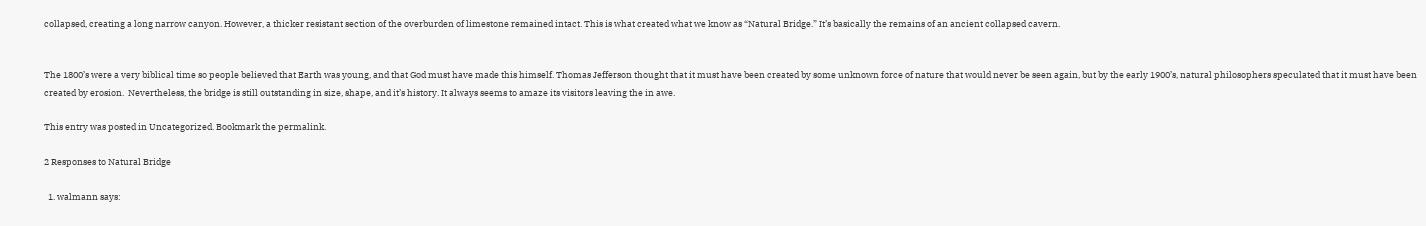collapsed, creating a long narrow canyon. However, a thicker resistant section of the overburden of limestone remained intact. This is what created what we know as “Natural Bridge.” It’s basically the remains of an ancient collapsed cavern.


The 1800’s were a very biblical time so people believed that Earth was young, and that God must have made this himself. Thomas Jefferson thought that it must have been created by some unknown force of nature that would never be seen again, but by the early 1900’s, natural philosophers speculated that it must have been created by erosion.  Nevertheless, the bridge is still outstanding in size, shape, and it’s history. It always seems to amaze its visitors leaving the in awe.

This entry was posted in Uncategorized. Bookmark the permalink.

2 Responses to Natural Bridge

  1. walmann says: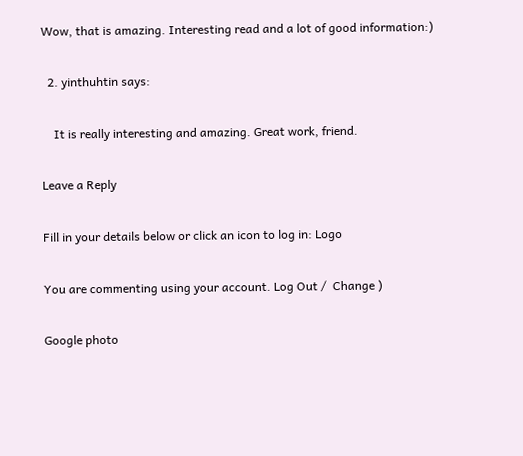Wow, that is amazing. Interesting read and a lot of good information:)

  2. yinthuhtin says:

    It is really interesting and amazing. Great work, friend.

Leave a Reply

Fill in your details below or click an icon to log in: Logo

You are commenting using your account. Log Out /  Change )

Google photo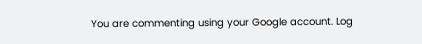You are commenting using your Google account. Log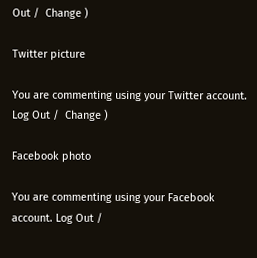Out /  Change )

Twitter picture

You are commenting using your Twitter account. Log Out /  Change )

Facebook photo

You are commenting using your Facebook account. Log Out /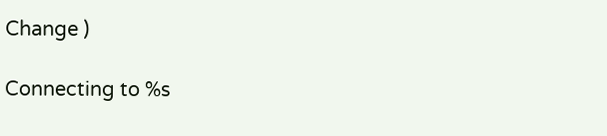Change )

Connecting to %s